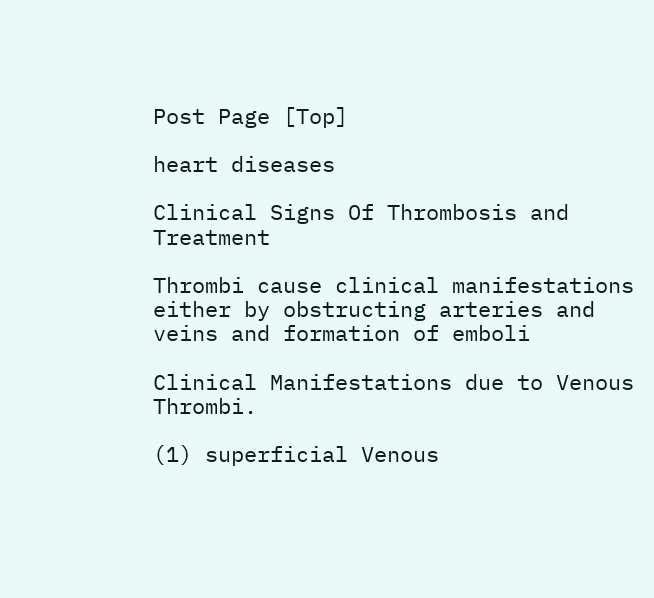Post Page [Top]

heart diseases

Clinical Signs Of Thrombosis and Treatment

Thrombi cause clinical manifestations either by obstructing arteries and veins and formation of emboli

Clinical Manifestations due to Venous Thrombi.

(1) superficial Venous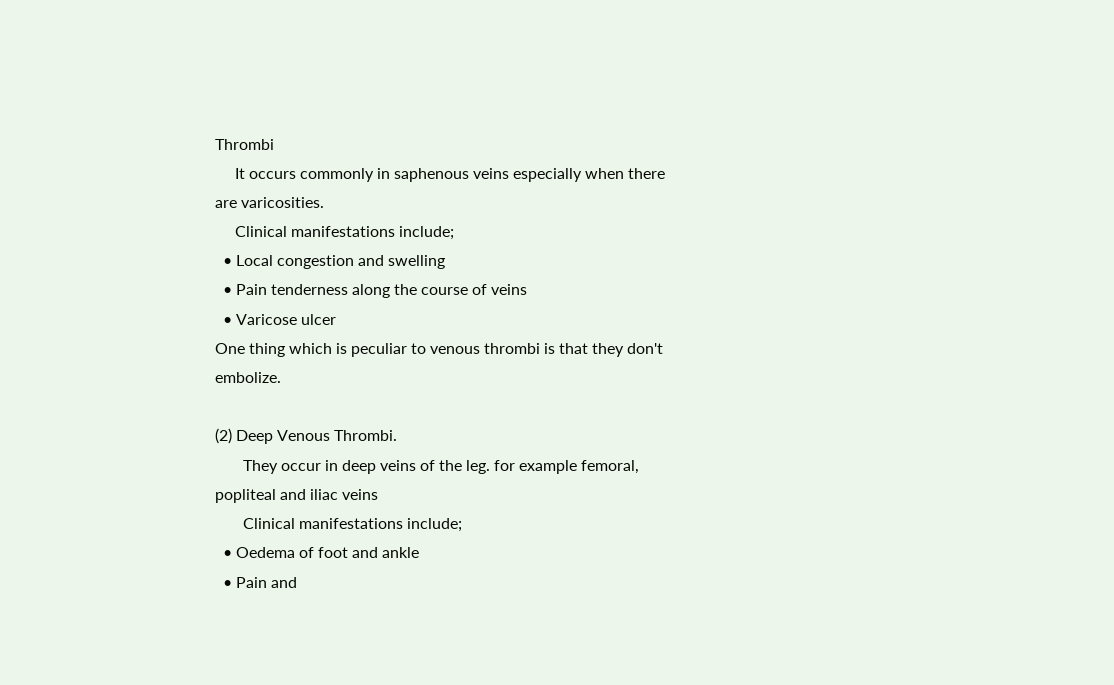Thrombi
     It occurs commonly in saphenous veins especially when there are varicosities.
     Clinical manifestations include;
  • Local congestion and swelling
  • Pain tenderness along the course of veins
  • Varicose ulcer
One thing which is peculiar to venous thrombi is that they don't embolize.

(2) Deep Venous Thrombi.
       They occur in deep veins of the leg. for example femoral, popliteal and iliac veins
       Clinical manifestations include;
  • Oedema of foot and ankle
  • Pain and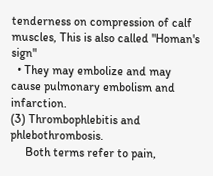tenderness on compression of calf muscles, This is also called "Homan's sign"
  • They may embolize and may cause pulmonary embolism and infarction.
(3) Thrombophlebitis and phlebothrombosis.
     Both terms refer to pain,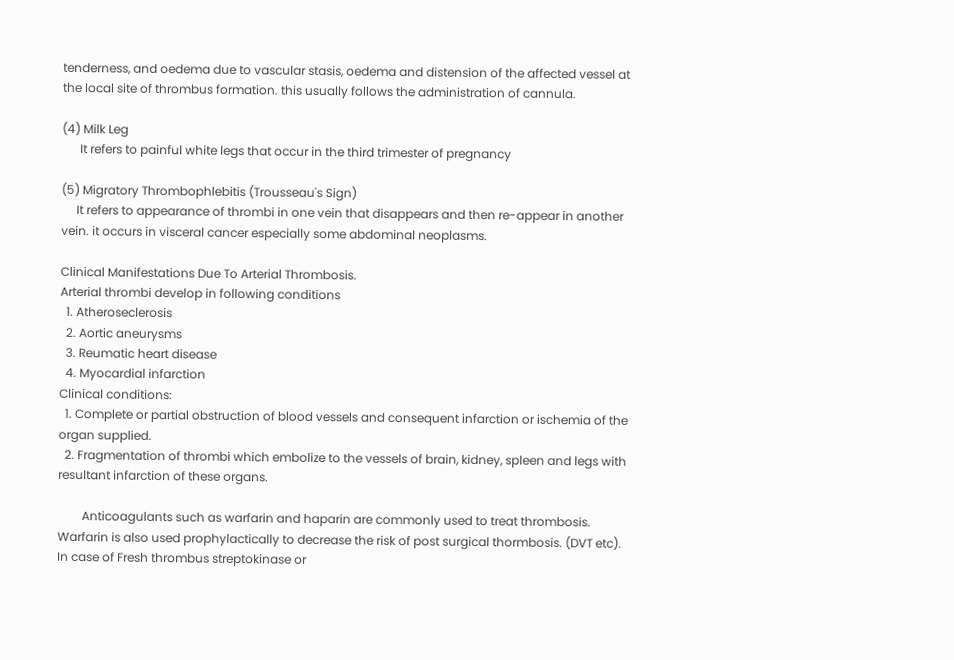tenderness, and oedema due to vascular stasis, oedema and distension of the affected vessel at the local site of thrombus formation. this usually follows the administration of cannula.

(4) Milk Leg
      It refers to painful white legs that occur in the third trimester of pregnancy

(5) Migratory Thrombophlebitis (Trousseau's Sign)
     It refers to appearance of thrombi in one vein that disappears and then re-appear in another vein. it occurs in visceral cancer especially some abdominal neoplasms.

Clinical Manifestations Due To Arterial Thrombosis.
Arterial thrombi develop in following conditions
  1. Atheroseclerosis
  2. Aortic aneurysms
  3. Reumatic heart disease
  4. Myocardial infarction
Clinical conditions:
  1. Complete or partial obstruction of blood vessels and consequent infarction or ischemia of the organ supplied.
  2. Fragmentation of thrombi which embolize to the vessels of brain, kidney, spleen and legs with resultant infarction of these organs.

        Anticoagulants such as warfarin and haparin are commonly used to treat thrombosis. Warfarin is also used prophylactically to decrease the risk of post surgical thormbosis. (DVT etc). In case of Fresh thrombus streptokinase or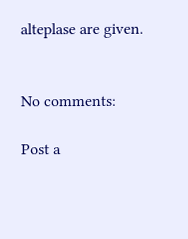alteplase are given.


No comments:

Post a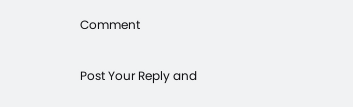Comment

Post Your Reply and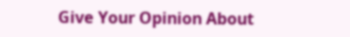Give Your Opinion About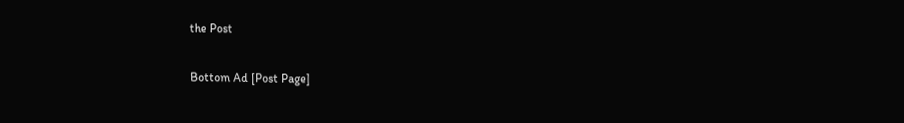the Post

Bottom Ad [Post Page]